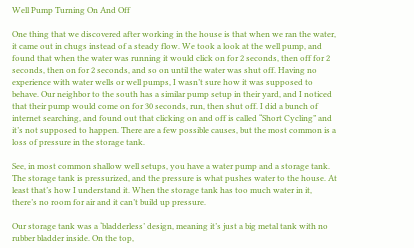Well Pump Turning On And Off

One thing that we discovered after working in the house is that when we ran the water, it came out in chugs instead of a steady flow. We took a look at the well pump, and found that when the water was running it would click on for 2 seconds, then off for 2 seconds, then on for 2 seconds, and so on until the water was shut off. Having no experience with water wells or well pumps, I wasn’t sure how it was supposed to behave. Our neighbor to the south has a similar pump setup in their yard, and I noticed that their pump would come on for 30 seconds, run, then shut off. I did a bunch of internet searching, and found out that clicking on and off is called “Short Cycling” and it’s not supposed to happen. There are a few possible causes, but the most common is a loss of pressure in the storage tank.

See, in most common shallow well setups, you have a water pump and a storage tank. The storage tank is pressurized, and the pressure is what pushes water to the house. At least that’s how I understand it. When the storage tank has too much water in it, there’s no room for air and it can’t build up pressure.

Our storage tank was a ‘bladderless’ design, meaning it’s just a big metal tank with no rubber bladder inside. On the top,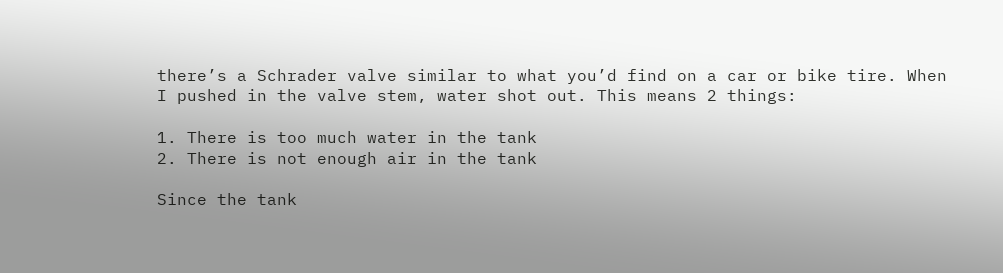there’s a Schrader valve similar to what you’d find on a car or bike tire. When I pushed in the valve stem, water shot out. This means 2 things:

1. There is too much water in the tank
2. There is not enough air in the tank

Since the tank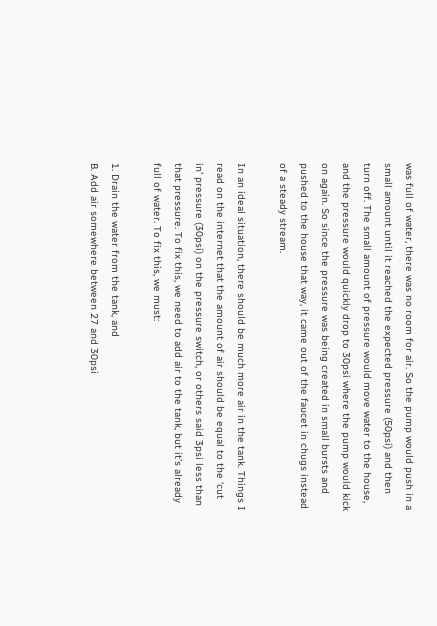was full of water, there was no room for air. So the pump would push in a small amount until it reached the expected pressure (50psi) and then turn off. The small amount of pressure would move water to the house, and the pressure would quickly drop to 30psi where the pump would kick on again. So since the pressure was being created in small bursts and pushed to the house that way, it came out of the faucet in chugs instead of a steady stream.

In an ideal situation, there should be much more air in the tank. Things I read on the internet that the amount of air should be equal to the ‘cut in’ pressure (30psi) on the pressure switch, or others said 3psi less than that pressure. To fix this, we need to add air to the tank, but it’s already full of water. To fix this, we must:

1. Drain the water from the tank, and
B. Add air somewhere between 27 and 30psi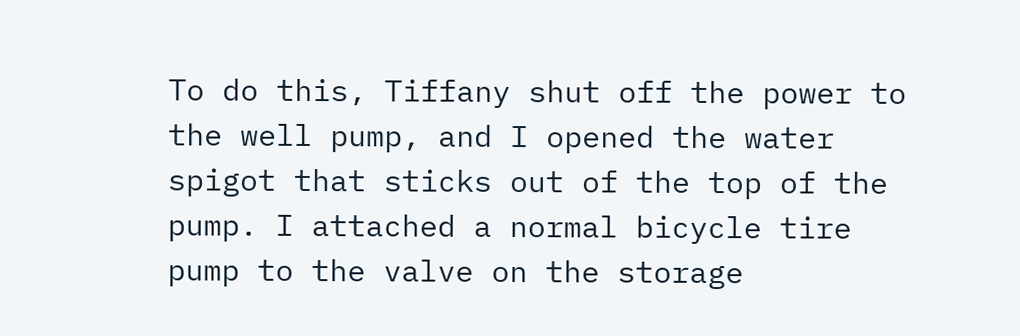To do this, Tiffany shut off the power to the well pump, and I opened the water spigot that sticks out of the top of the pump. I attached a normal bicycle tire pump to the valve on the storage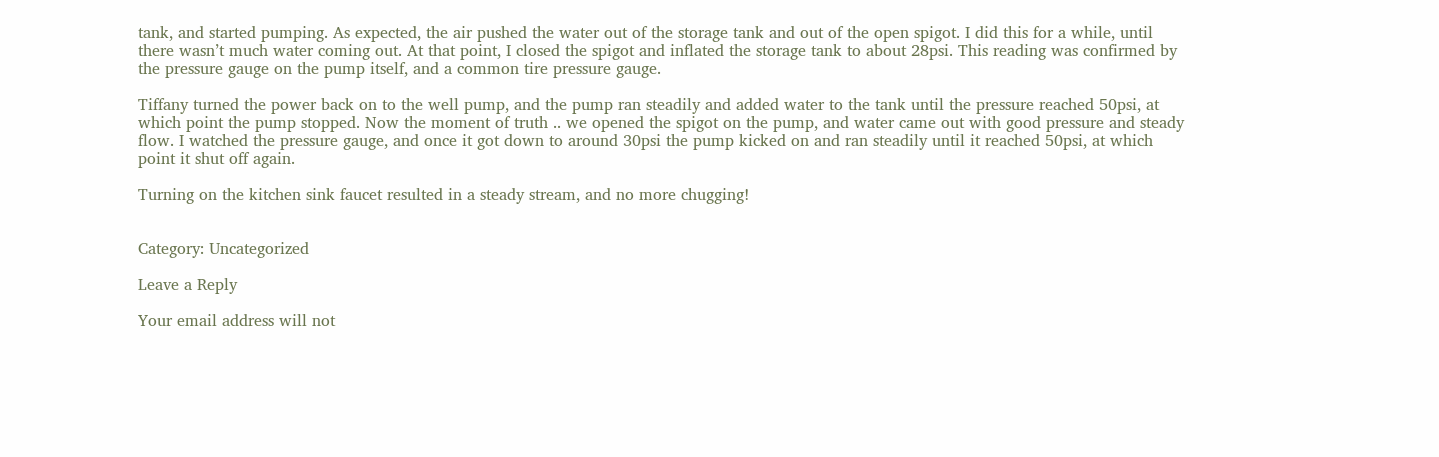tank, and started pumping. As expected, the air pushed the water out of the storage tank and out of the open spigot. I did this for a while, until there wasn’t much water coming out. At that point, I closed the spigot and inflated the storage tank to about 28psi. This reading was confirmed by the pressure gauge on the pump itself, and a common tire pressure gauge.

Tiffany turned the power back on to the well pump, and the pump ran steadily and added water to the tank until the pressure reached 50psi, at which point the pump stopped. Now the moment of truth .. we opened the spigot on the pump, and water came out with good pressure and steady flow. I watched the pressure gauge, and once it got down to around 30psi the pump kicked on and ran steadily until it reached 50psi, at which point it shut off again.

Turning on the kitchen sink faucet resulted in a steady stream, and no more chugging!


Category: Uncategorized

Leave a Reply

Your email address will not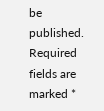be published. Required fields are marked *